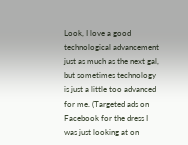Look, I love a good technological advancement just as much as the next gal, but sometimes technology is just a little too advanced for me. (Targeted ads on Facebook for the dress I was just looking at on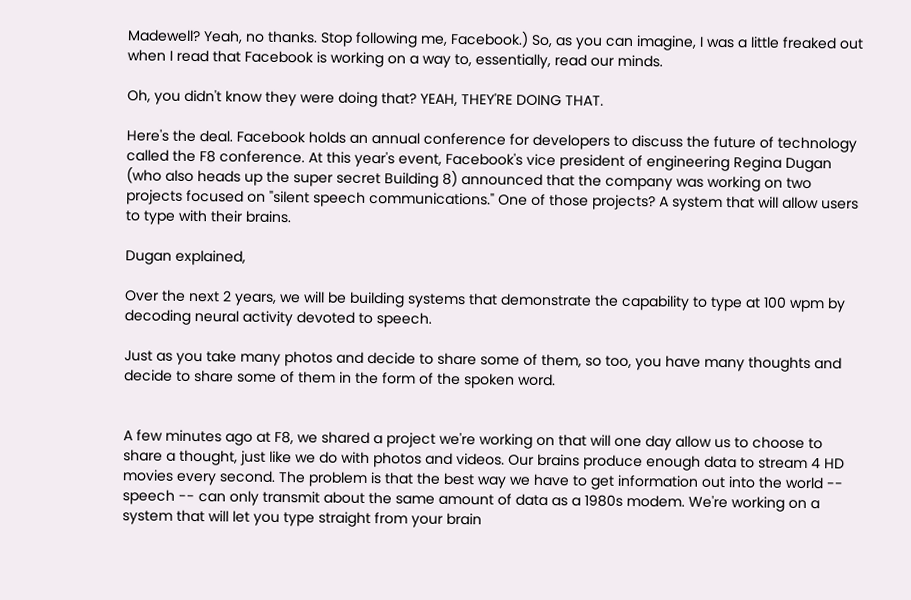Madewell? Yeah, no thanks. Stop following me, Facebook.) So, as you can imagine, I was a little freaked out when I read that Facebook is working on a way to, essentially, read our minds.

Oh, you didn't know they were doing that? YEAH, THEY'RE DOING THAT.

Here's the deal. Facebook holds an annual conference for developers to discuss the future of technology called the F8 conference. At this year's event, Facebook's vice president of engineering Regina Dugan (who also heads up the super secret Building 8) announced that the company was working on two projects focused on "silent speech communications." One of those projects? A system that will allow users to type with their brains.

Dugan explained,

Over the next 2 years, we will be building systems that demonstrate the capability to type at 100 wpm by decoding neural activity devoted to speech.

Just as you take many photos and decide to share some of them, so too, you have many thoughts and decide to share some of them in the form of the spoken word.


A few minutes ago at F8, we shared a project we're working on that will one day allow us to choose to share a thought, just like we do with photos and videos. Our brains produce enough data to stream 4 HD movies every second. The problem is that the best way we have to get information out into the world -- speech -- can only transmit about the same amount of data as a 1980s modem. We're working on a system that will let you type straight from your brain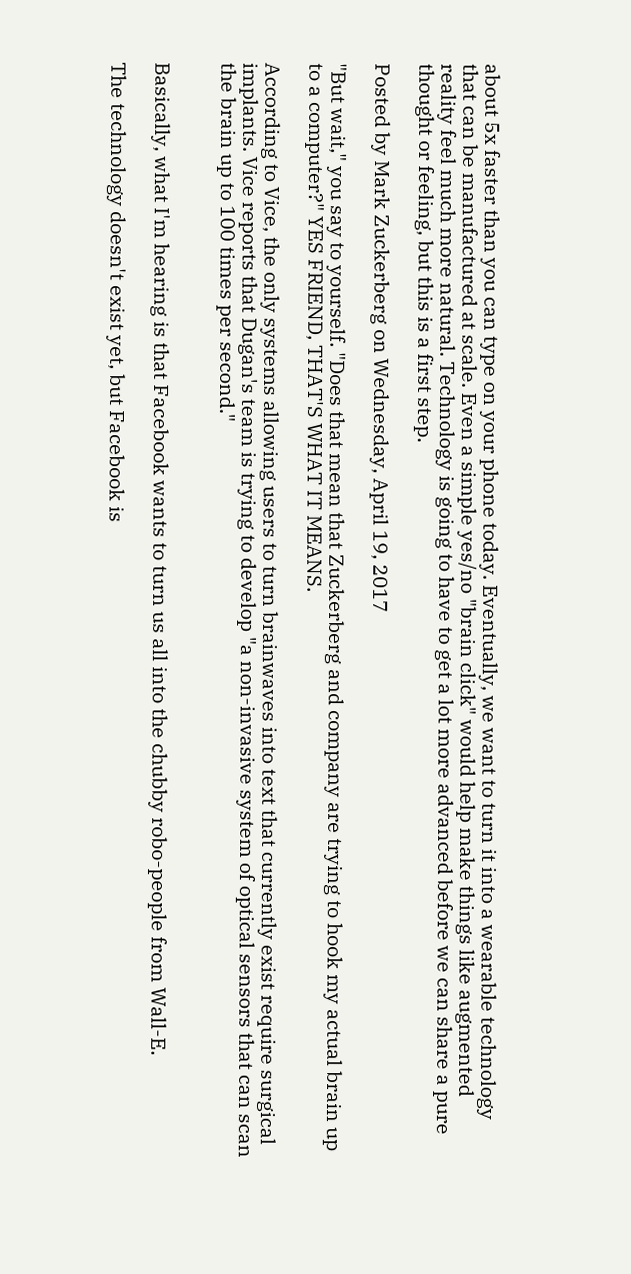about 5x faster than you can type on your phone today. Eventually, we want to turn it into a wearable technology that can be manufactured at scale. Even a simple yes/no "brain click" would help make things like augmented reality feel much more natural. Technology is going to have to get a lot more advanced before we can share a pure thought or feeling, but this is a first step.

Posted by Mark Zuckerberg on Wednesday, April 19, 2017

"But wait," you say to yourself. "Does that mean that Zuckerberg and company are trying to hook my actual brain up to a computer?" YES FRIEND, THAT'S WHAT IT MEANS.

According to Vice, the only systems allowing users to turn brainwaves into text that currently exist require surgical implants. Vice reports that Dugan's team is trying to develop "a non-invasive system of optical sensors that can scan the brain up to 100 times per second."


Basically, what I'm hearing is that Facebook wants to turn us all into the chubby robo-people from Wall-E.

The technology doesn't exist yet, but Facebook is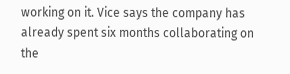working on it. Vice says the company has already spent six months collaborating on the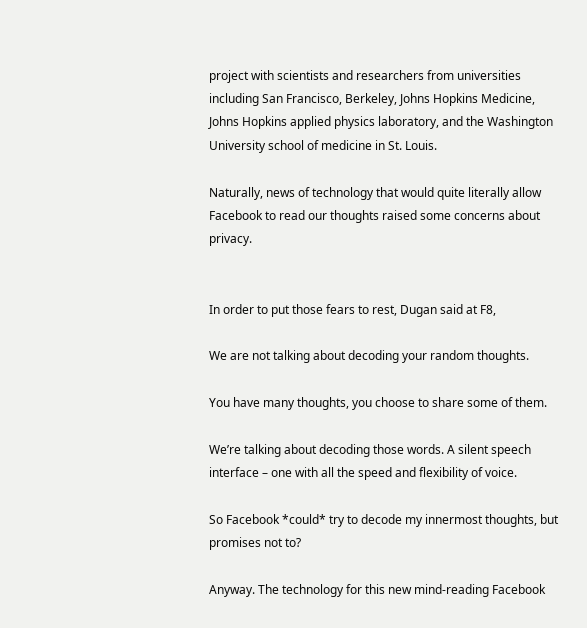project with scientists and researchers from universities including San Francisco, Berkeley, Johns Hopkins Medicine, Johns Hopkins applied physics laboratory, and the Washington University school of medicine in St. Louis.

Naturally, news of technology that would quite literally allow Facebook to read our thoughts raised some concerns about privacy.


In order to put those fears to rest, Dugan said at F8,

We are not talking about decoding your random thoughts.

You have many thoughts, you choose to share some of them.

We’re talking about decoding those words. A silent speech interface – one with all the speed and flexibility of voice.

So Facebook *could* try to decode my innermost thoughts, but promises not to?

Anyway. The technology for this new mind-reading Facebook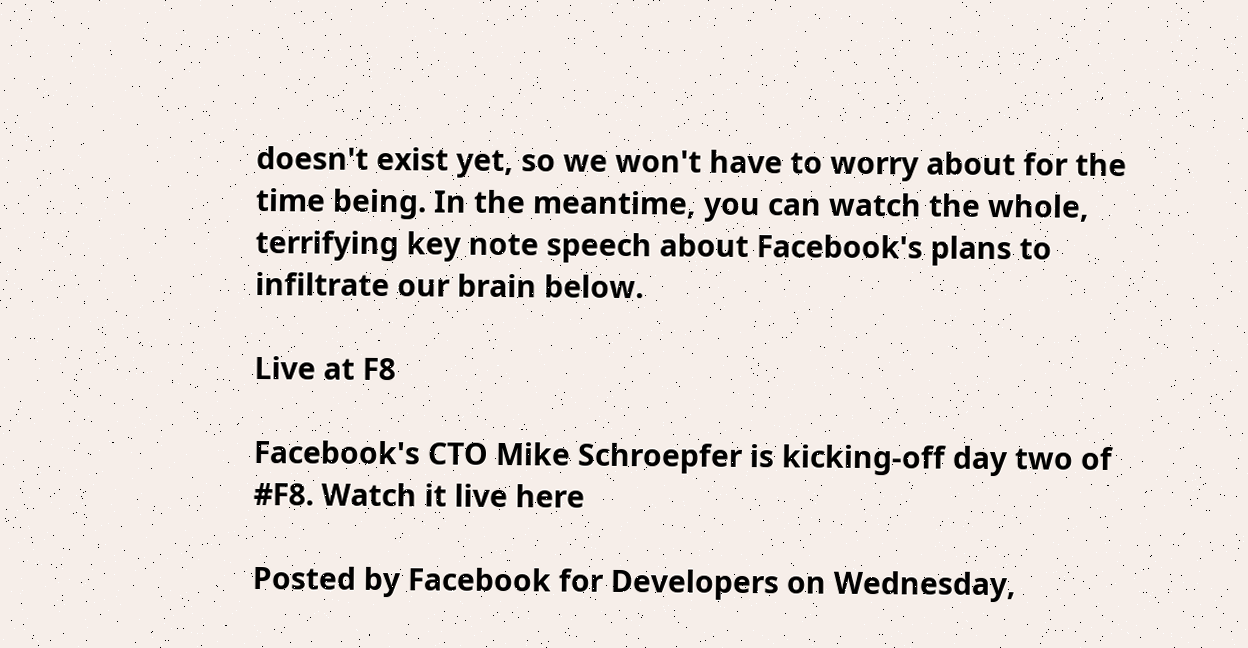doesn't exist yet, so we won't have to worry about for the time being. In the meantime, you can watch the whole, terrifying key note speech about Facebook's plans to infiltrate our brain below.

Live at F8

Facebook's CTO Mike Schroepfer is kicking-off day two of #F8. Watch it live here

Posted by Facebook for Developers on Wednesday,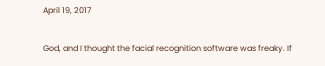April 19, 2017

God, and I thought the facial recognition software was freaky. If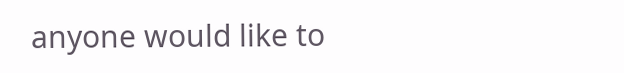anyone would like to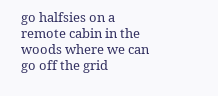go halfsies on a remote cabin in the woods where we can go off the grid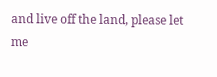and live off the land, please let me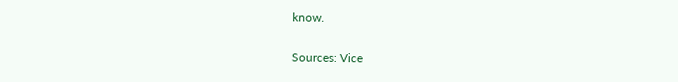know.

Sources: Vice